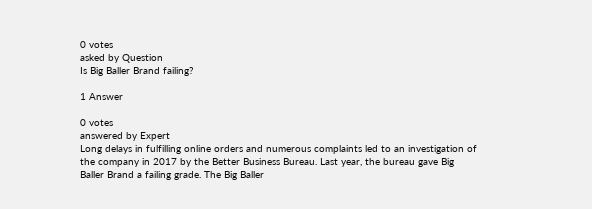0 votes
asked by Question
Is Big Baller Brand failing?

1 Answer

0 votes
answered by Expert
Long delays in fulfilling online orders and numerous complaints led to an investigation of the company in 2017 by the Better Business Bureau. Last year, the bureau gave Big Baller Brand a failing grade. The Big Baller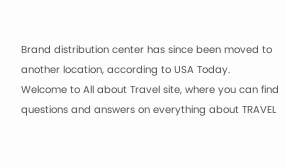Brand distribution center has since been moved to another location, according to USA Today.
Welcome to All about Travel site, where you can find questions and answers on everything about TRAVEL